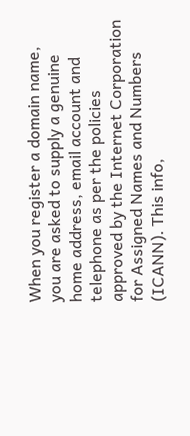When you register a domain name, you are asked to supply a genuine home address, email account and telephone as per the policies approved by the Internet Corporation for Assigned Names and Numbers (ICANN). This info,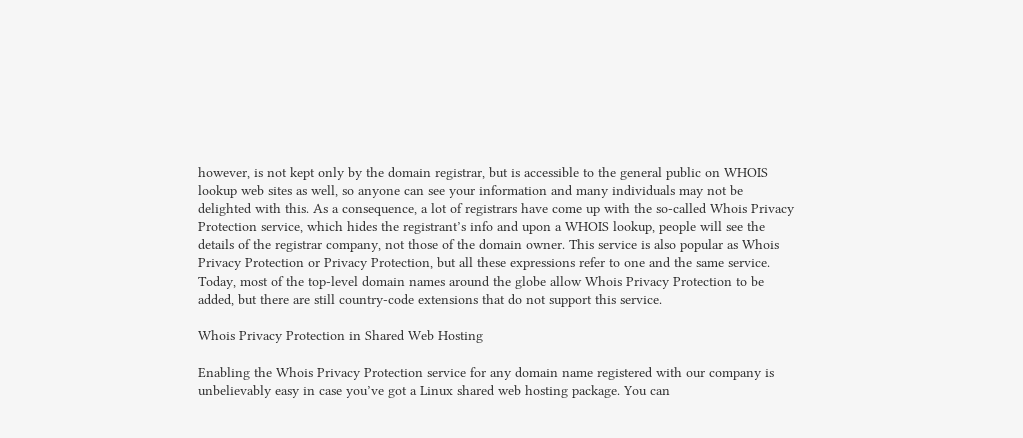however, is not kept only by the domain registrar, but is accessible to the general public on WHOIS lookup web sites as well, so anyone can see your information and many individuals may not be delighted with this. As a consequence, a lot of registrars have come up with the so-called Whois Privacy Protection service, which hides the registrant’s info and upon a WHOIS lookup, people will see the details of the registrar company, not those of the domain owner. This service is also popular as Whois Privacy Protection or Privacy Protection, but all these expressions refer to one and the same service. Today, most of the top-level domain names around the globe allow Whois Privacy Protection to be added, but there are still country-code extensions that do not support this service.

Whois Privacy Protection in Shared Web Hosting

Enabling the Whois Privacy Protection service for any domain name registered with our company is unbelievably easy in case you’ve got a Linux shared web hosting package. You can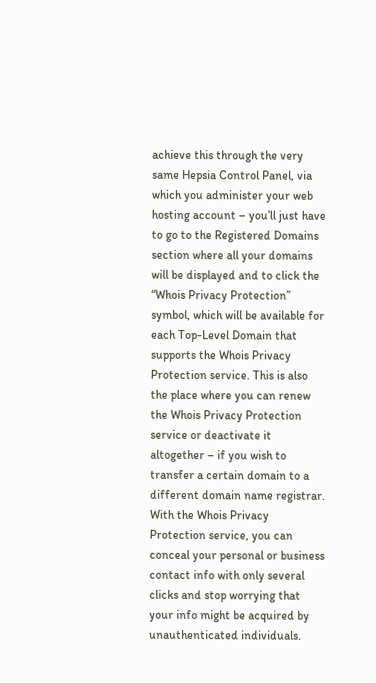achieve this through the very same Hepsia Control Panel, via which you administer your web hosting account – you’ll just have to go to the Registered Domains section where all your domains will be displayed and to click the “Whois Privacy Protection” symbol, which will be available for each Top-Level Domain that supports the Whois Privacy Protection service. This is also the place where you can renew the Whois Privacy Protection service or deactivate it altogether – if you wish to transfer a certain domain to a different domain name registrar. With the Whois Privacy Protection service, you can conceal your personal or business contact info with only several clicks and stop worrying that your info might be acquired by unauthenticated individuals.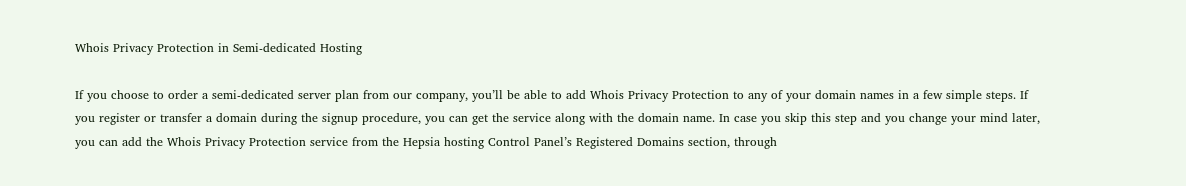Whois Privacy Protection in Semi-dedicated Hosting

If you choose to order a semi-dedicated server plan from our company, you’ll be able to add Whois Privacy Protection to any of your domain names in a few simple steps. If you register or transfer a domain during the signup procedure, you can get the service along with the domain name. In case you skip this step and you change your mind later, you can add the Whois Privacy Protection service from the Hepsia hosting Control Panel’s Registered Domains section, through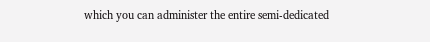which you can administer the entire semi-dedicated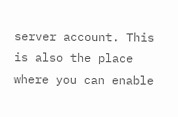server account. This is also the place where you can enable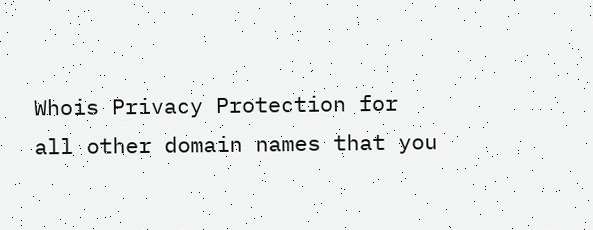Whois Privacy Protection for all other domain names that you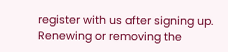register with us after signing up. Renewing or removing the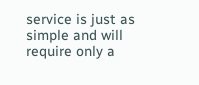service is just as simple and will require only a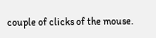couple of clicks of the mouse.